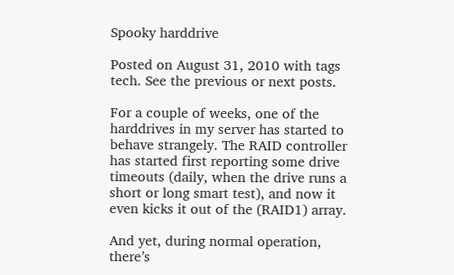Spooky harddrive

Posted on August 31, 2010 with tags tech. See the previous or next posts.

For a couple of weeks, one of the harddrives in my server has started to behave strangely. The RAID controller has started first reporting some drive timeouts (daily, when the drive runs a short or long smart test), and now it even kicks it out of the (RAID1) array.

And yet, during normal operation, there’s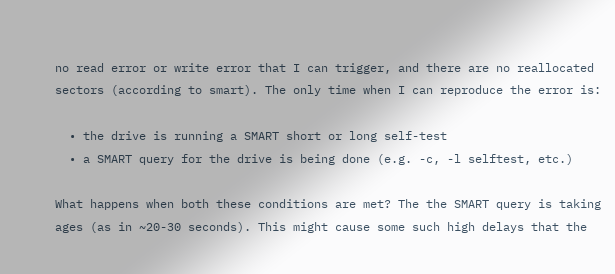no read error or write error that I can trigger, and there are no reallocated sectors (according to smart). The only time when I can reproduce the error is:

  • the drive is running a SMART short or long self-test
  • a SMART query for the drive is being done (e.g. -c, -l selftest, etc.)

What happens when both these conditions are met? The the SMART query is taking ages (as in ~20-30 seconds). This might cause some such high delays that the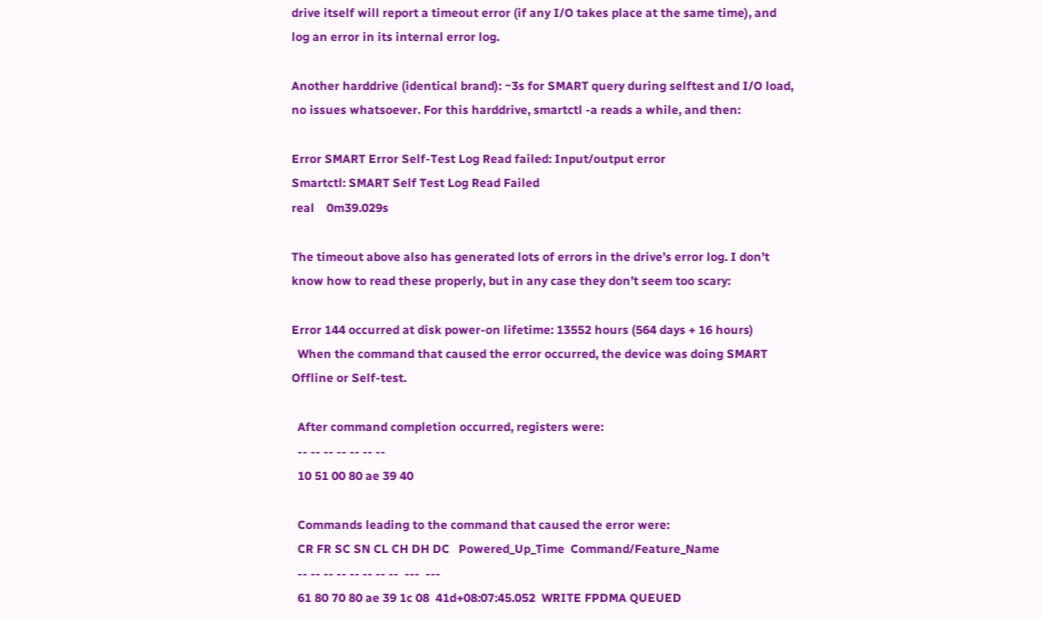drive itself will report a timeout error (if any I/O takes place at the same time), and log an error in its internal error log.

Another harddrive (identical brand): ~3s for SMART query during selftest and I/O load, no issues whatsoever. For this harddrive, smartctl -a reads a while, and then:

Error SMART Error Self-Test Log Read failed: Input/output error
Smartctl: SMART Self Test Log Read Failed
real    0m39.029s

The timeout above also has generated lots of errors in the drive’s error log. I don’t know how to read these properly, but in any case they don’t seem too scary:

Error 144 occurred at disk power-on lifetime: 13552 hours (564 days + 16 hours)
  When the command that caused the error occurred, the device was doing SMART Offline or Self-test.

  After command completion occurred, registers were:
  -- -- -- -- -- -- --
  10 51 00 80 ae 39 40

  Commands leading to the command that caused the error were:
  CR FR SC SN CL CH DH DC   Powered_Up_Time  Command/Feature_Name
  -- -- -- -- -- -- -- --  ---  ---
  61 80 70 80 ae 39 1c 08  41d+08:07:45.052  WRITE FPDMA QUEUED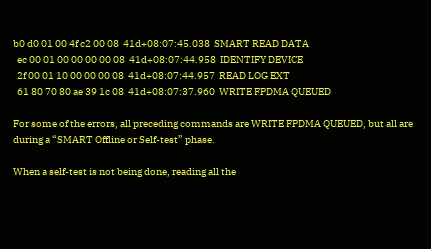b0 d0 01 00 4f c2 00 08  41d+08:07:45.038  SMART READ DATA
  ec 00 01 00 00 00 00 08  41d+08:07:44.958  IDENTIFY DEVICE
  2f 00 01 10 00 00 00 08  41d+08:07:44.957  READ LOG EXT
  61 80 70 80 ae 39 1c 08  41d+08:07:37.960  WRITE FPDMA QUEUED

For some of the errors, all preceding commands are WRITE FPDMA QUEUED, but all are during a “SMART Offline or Self-test” phase.

When a self-test is not being done, reading all the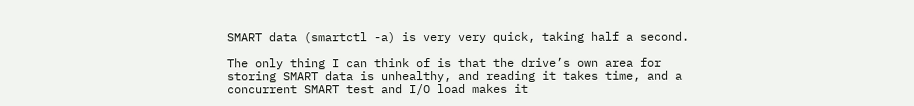SMART data (smartctl -a) is very very quick, taking half a second.

The only thing I can think of is that the drive’s own area for storing SMART data is unhealthy, and reading it takes time, and a concurrent SMART test and I/O load makes it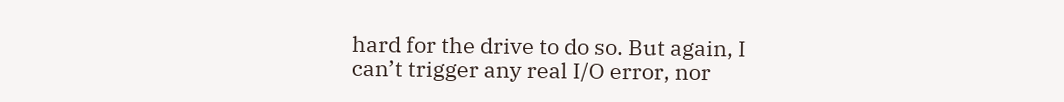hard for the drive to do so. But again, I can’t trigger any real I/O error, nor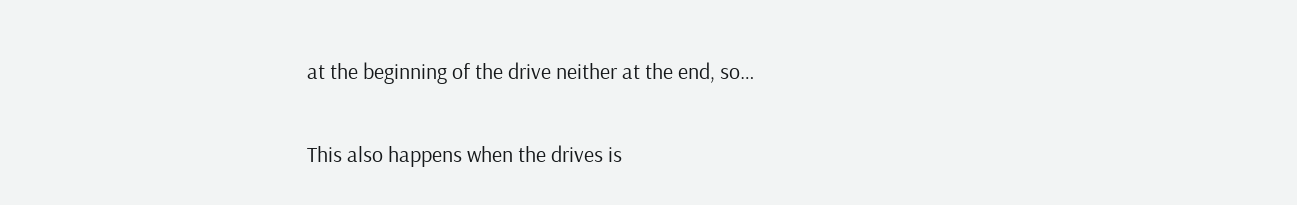at the beginning of the drive neither at the end, so…

This also happens when the drives is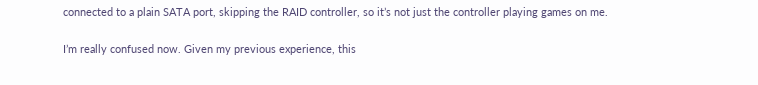connected to a plain SATA port, skipping the RAID controller, so it’s not just the controller playing games on me.

I’m really confused now. Given my previous experience, this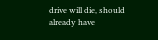drive will die, should already have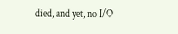died, and yet, no I/O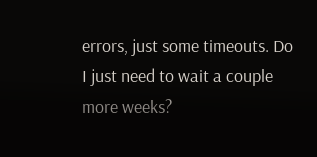errors, just some timeouts. Do I just need to wait a couple more weeks?